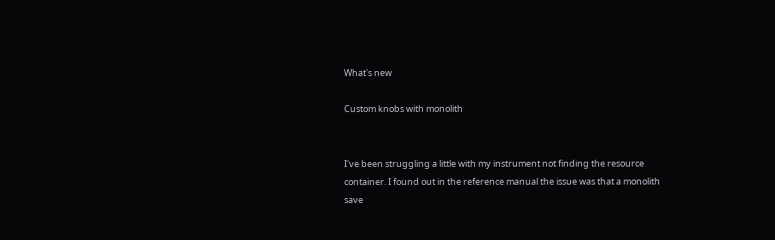What's new

Custom knobs with monolith


I've been struggling a little with my instrument not finding the resource container. I found out in the reference manual the issue was that a monolith save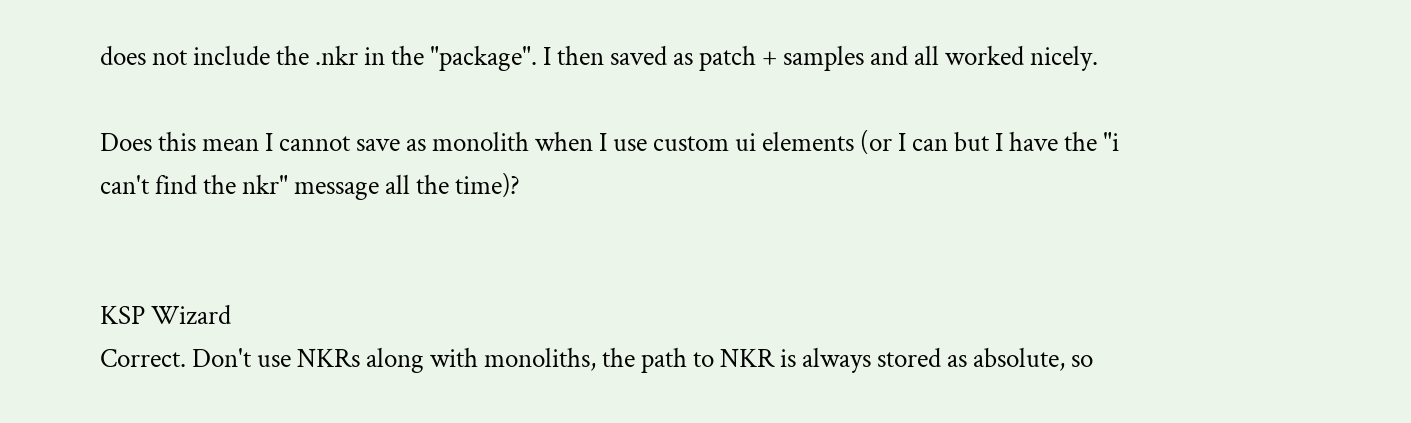does not include the .nkr in the "package". I then saved as patch + samples and all worked nicely.

Does this mean I cannot save as monolith when I use custom ui elements (or I can but I have the "i can't find the nkr" message all the time)?


KSP Wizard
Correct. Don't use NKRs along with monoliths, the path to NKR is always stored as absolute, so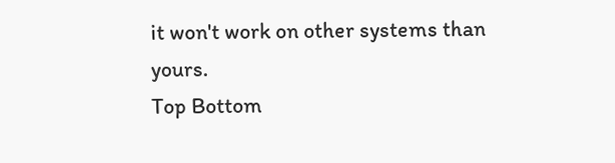it won't work on other systems than yours.
Top Bottom